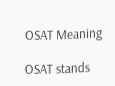OSAT Meaning

OSAT stands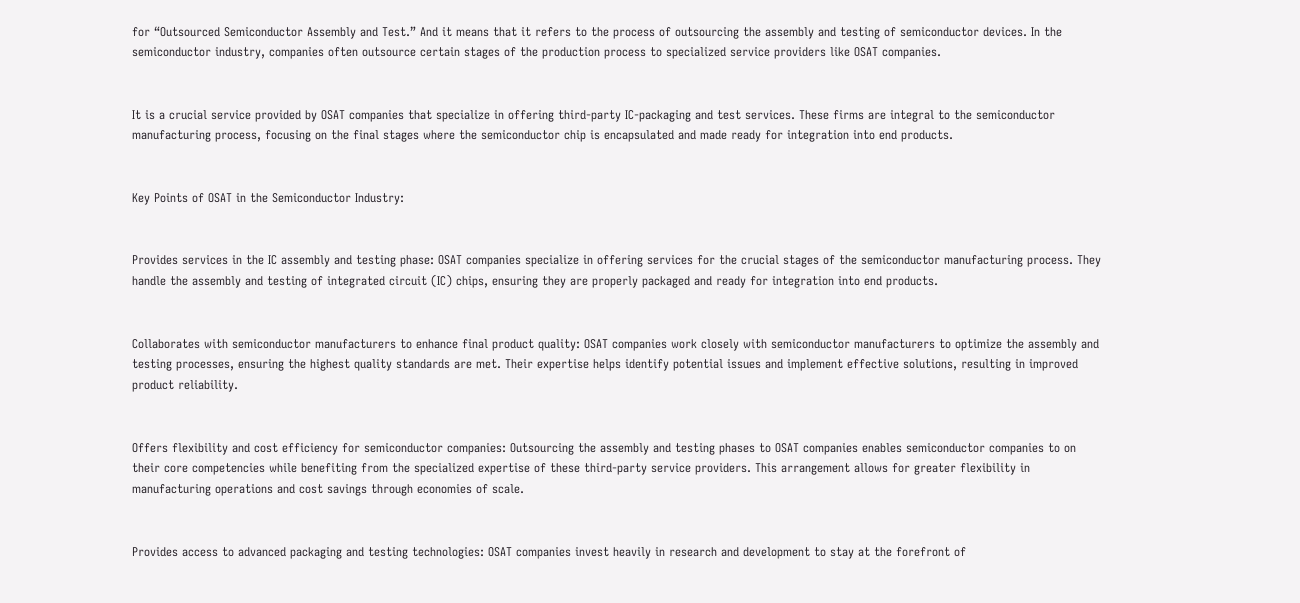for “Outsourced Semiconductor Assembly and Test.” And it means that it refers to the process of outsourcing the assembly and testing of semiconductor devices. In the semiconductor industry, companies often outsource certain stages of the production process to specialized service providers like OSAT companies.


It is a crucial service provided by OSAT companies that specialize in offering third-party IC-packaging and test services. These firms are integral to the semiconductor manufacturing process, focusing on the final stages where the semiconductor chip is encapsulated and made ready for integration into end products.


Key Points of OSAT in the Semiconductor Industry:


Provides services in the IC assembly and testing phase: OSAT companies specialize in offering services for the crucial stages of the semiconductor manufacturing process. They handle the assembly and testing of integrated circuit (IC) chips, ensuring they are properly packaged and ready for integration into end products.


Collaborates with semiconductor manufacturers to enhance final product quality: OSAT companies work closely with semiconductor manufacturers to optimize the assembly and testing processes, ensuring the highest quality standards are met. Their expertise helps identify potential issues and implement effective solutions, resulting in improved product reliability.


Offers flexibility and cost efficiency for semiconductor companies: Outsourcing the assembly and testing phases to OSAT companies enables semiconductor companies to on their core competencies while benefiting from the specialized expertise of these third-party service providers. This arrangement allows for greater flexibility in manufacturing operations and cost savings through economies of scale.


Provides access to advanced packaging and testing technologies: OSAT companies invest heavily in research and development to stay at the forefront of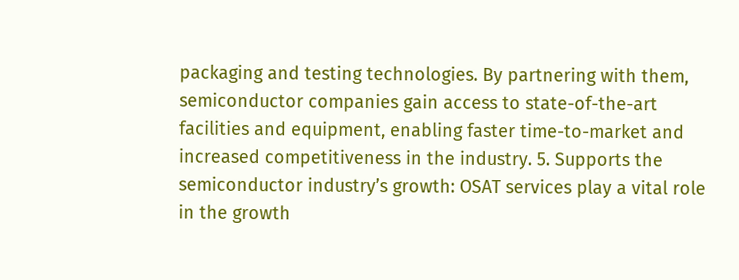packaging and testing technologies. By partnering with them, semiconductor companies gain access to state-of-the-art facilities and equipment, enabling faster time-to-market and increased competitiveness in the industry. 5. Supports the semiconductor industry’s growth: OSAT services play a vital role in the growth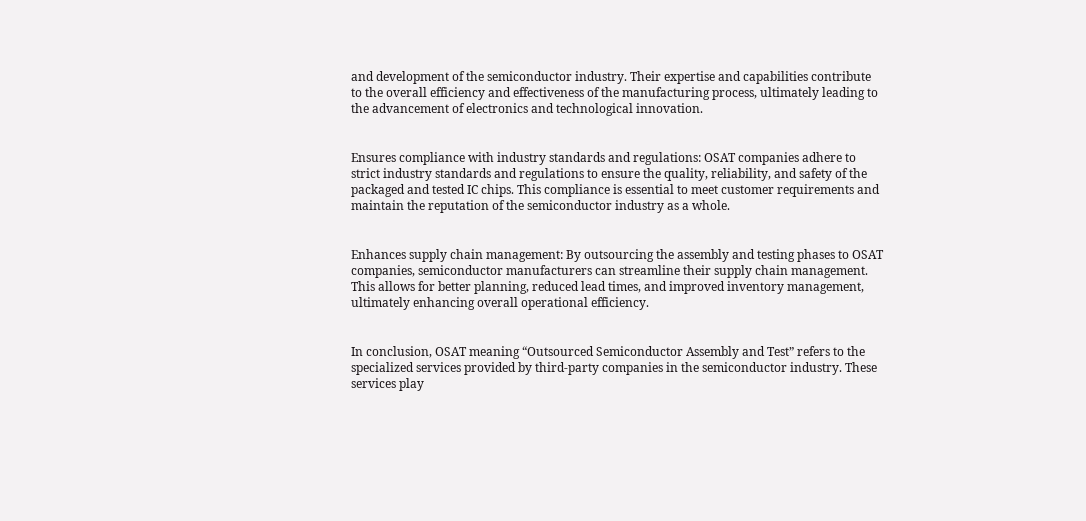and development of the semiconductor industry. Their expertise and capabilities contribute to the overall efficiency and effectiveness of the manufacturing process, ultimately leading to the advancement of electronics and technological innovation.


Ensures compliance with industry standards and regulations: OSAT companies adhere to strict industry standards and regulations to ensure the quality, reliability, and safety of the packaged and tested IC chips. This compliance is essential to meet customer requirements and maintain the reputation of the semiconductor industry as a whole.


Enhances supply chain management: By outsourcing the assembly and testing phases to OSAT companies, semiconductor manufacturers can streamline their supply chain management. This allows for better planning, reduced lead times, and improved inventory management, ultimately enhancing overall operational efficiency.


In conclusion, OSAT meaning “Outsourced Semiconductor Assembly and Test” refers to the specialized services provided by third-party companies in the semiconductor industry. These services play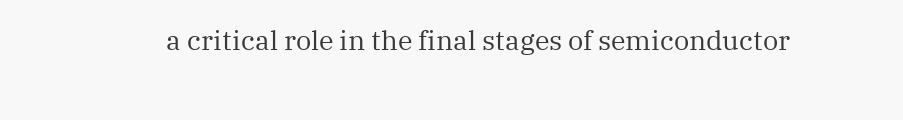a critical role in the final stages of semiconductor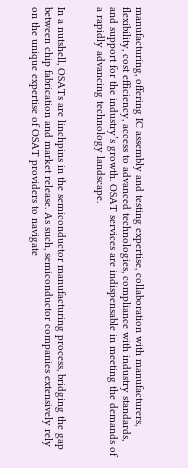manufacturing, offering IC assembly and testing expertise, collaboration with manufacturers, flexibility, cost efficiency, access to advanced technologies, compliance with industry standards, and support for the industry’s growth. OSAT services are indispensable in meeting the demands of a rapidly advancing technology landscape.


In a nutshell, OSATs are linchpins in the semiconductor manufacturing process, bridging the gap between chip fabrication and market release. As such, semiconductor companies extensively rely on the unique expertise of OSAT providers to navigate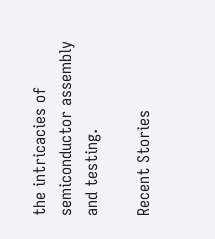the intricacies of semiconductor assembly and testing.

Recent Stories